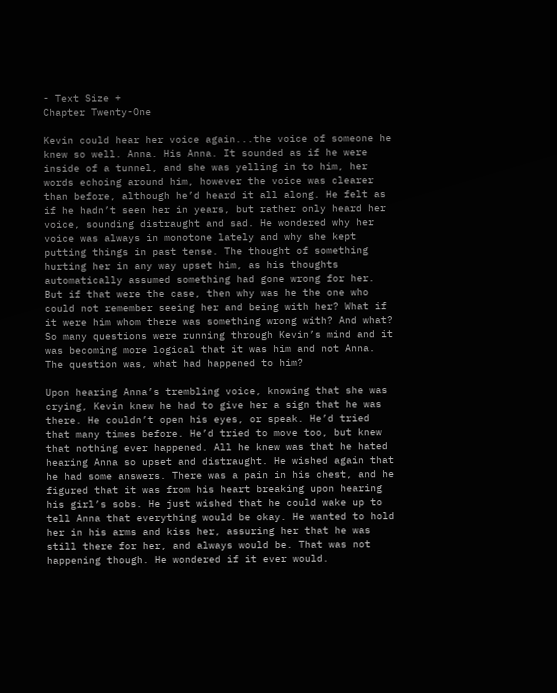- Text Size +
Chapter Twenty-One

Kevin could hear her voice again...the voice of someone he knew so well. Anna. His Anna. It sounded as if he were inside of a tunnel, and she was yelling in to him, her words echoing around him, however the voice was clearer than before, although he’d heard it all along. He felt as if he hadn’t seen her in years, but rather only heard her voice, sounding distraught and sad. He wondered why her voice was always in monotone lately and why she kept putting things in past tense. The thought of something hurting her in any way upset him, as his thoughts automatically assumed something had gone wrong for her. But if that were the case, then why was he the one who could not remember seeing her and being with her? What if it were him whom there was something wrong with? And what? So many questions were running through Kevin’s mind and it was becoming more logical that it was him and not Anna. The question was, what had happened to him?

Upon hearing Anna’s trembling voice, knowing that she was crying, Kevin knew he had to give her a sign that he was there. He couldn’t open his eyes, or speak. He’d tried that many times before. He’d tried to move too, but knew that nothing ever happened. All he knew was that he hated hearing Anna so upset and distraught. He wished again that he had some answers. There was a pain in his chest, and he figured that it was from his heart breaking upon hearing his girl’s sobs. He just wished that he could wake up to tell Anna that everything would be okay. He wanted to hold her in his arms and kiss her, assuring her that he was still there for her, and always would be. That was not happening though. He wondered if it ever would.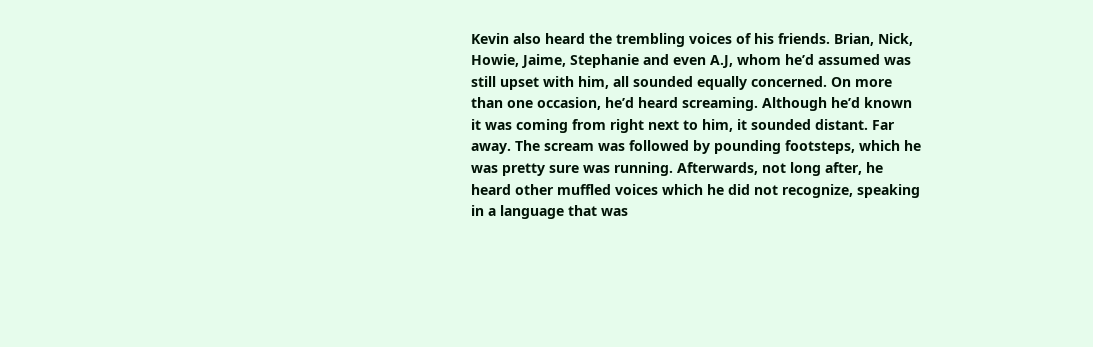Kevin also heard the trembling voices of his friends. Brian, Nick, Howie, Jaime, Stephanie and even A.J, whom he’d assumed was still upset with him, all sounded equally concerned. On more than one occasion, he’d heard screaming. Although he’d known it was coming from right next to him, it sounded distant. Far away. The scream was followed by pounding footsteps, which he was pretty sure was running. Afterwards, not long after, he heard other muffled voices which he did not recognize, speaking in a language that was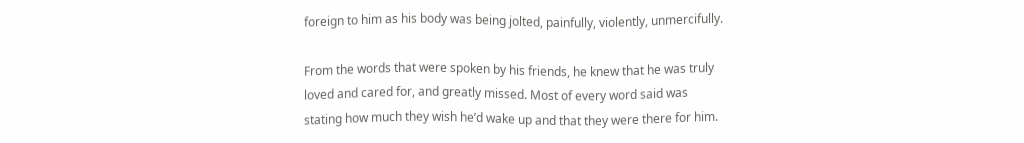foreign to him as his body was being jolted, painfully, violently, unmercifully.

From the words that were spoken by his friends, he knew that he was truly loved and cared for, and greatly missed. Most of every word said was stating how much they wish he’d wake up and that they were there for him.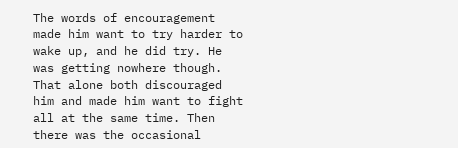The words of encouragement made him want to try harder to wake up, and he did try. He was getting nowhere though. That alone both discouraged him and made him want to fight all at the same time. Then there was the occasional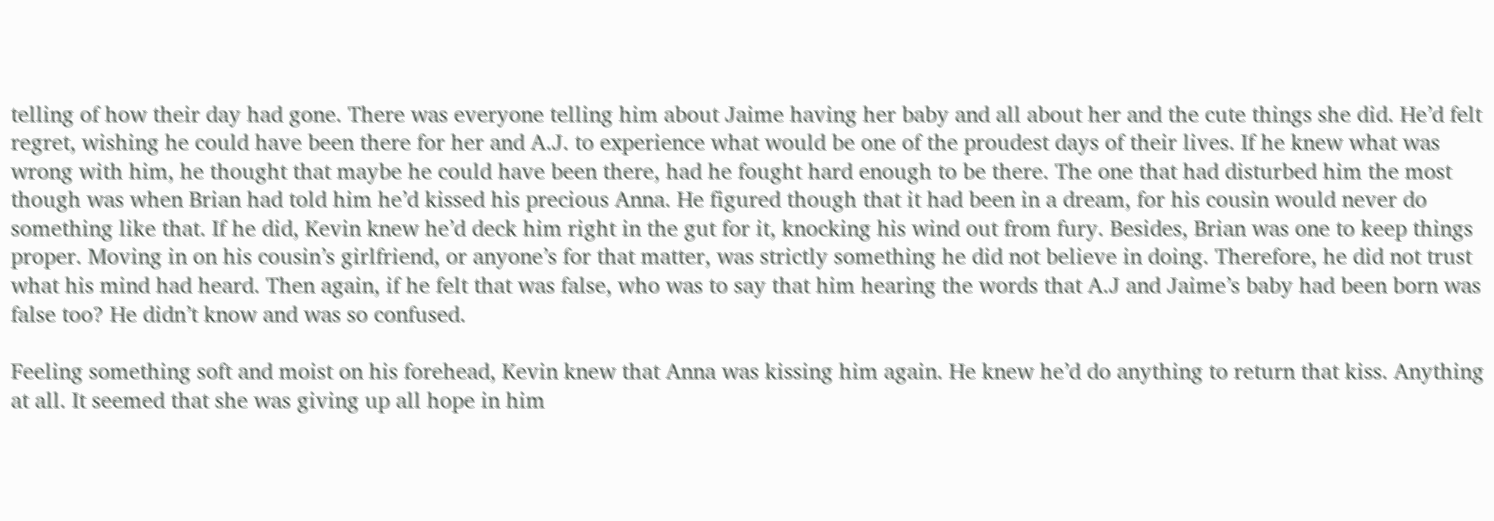telling of how their day had gone. There was everyone telling him about Jaime having her baby and all about her and the cute things she did. He’d felt regret, wishing he could have been there for her and A.J. to experience what would be one of the proudest days of their lives. If he knew what was wrong with him, he thought that maybe he could have been there, had he fought hard enough to be there. The one that had disturbed him the most though was when Brian had told him he’d kissed his precious Anna. He figured though that it had been in a dream, for his cousin would never do something like that. If he did, Kevin knew he’d deck him right in the gut for it, knocking his wind out from fury. Besides, Brian was one to keep things proper. Moving in on his cousin’s girlfriend, or anyone’s for that matter, was strictly something he did not believe in doing. Therefore, he did not trust what his mind had heard. Then again, if he felt that was false, who was to say that him hearing the words that A.J and Jaime’s baby had been born was false too? He didn’t know and was so confused.

Feeling something soft and moist on his forehead, Kevin knew that Anna was kissing him again. He knew he’d do anything to return that kiss. Anything at all. It seemed that she was giving up all hope in him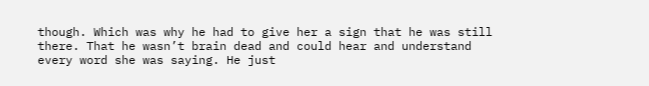though. Which was why he had to give her a sign that he was still there. That he wasn’t brain dead and could hear and understand every word she was saying. He just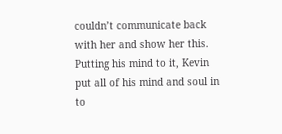couldn’t communicate back with her and show her this. Putting his mind to it, Kevin put all of his mind and soul in to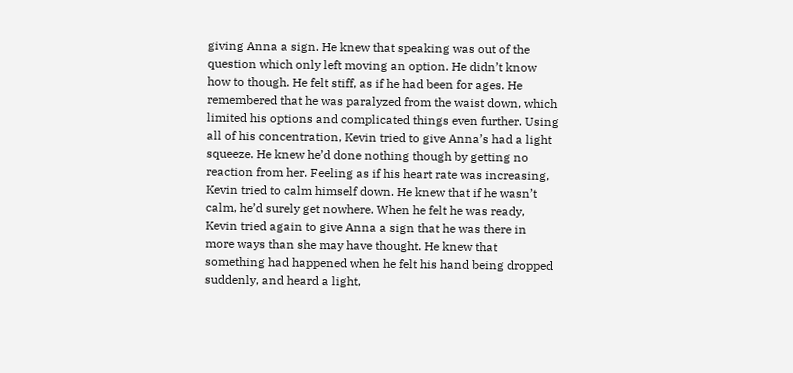giving Anna a sign. He knew that speaking was out of the question which only left moving an option. He didn’t know how to though. He felt stiff, as if he had been for ages. He remembered that he was paralyzed from the waist down, which limited his options and complicated things even further. Using all of his concentration, Kevin tried to give Anna’s had a light squeeze. He knew he’d done nothing though by getting no reaction from her. Feeling as if his heart rate was increasing, Kevin tried to calm himself down. He knew that if he wasn’t calm, he’d surely get nowhere. When he felt he was ready, Kevin tried again to give Anna a sign that he was there in more ways than she may have thought. He knew that something had happened when he felt his hand being dropped suddenly, and heard a light,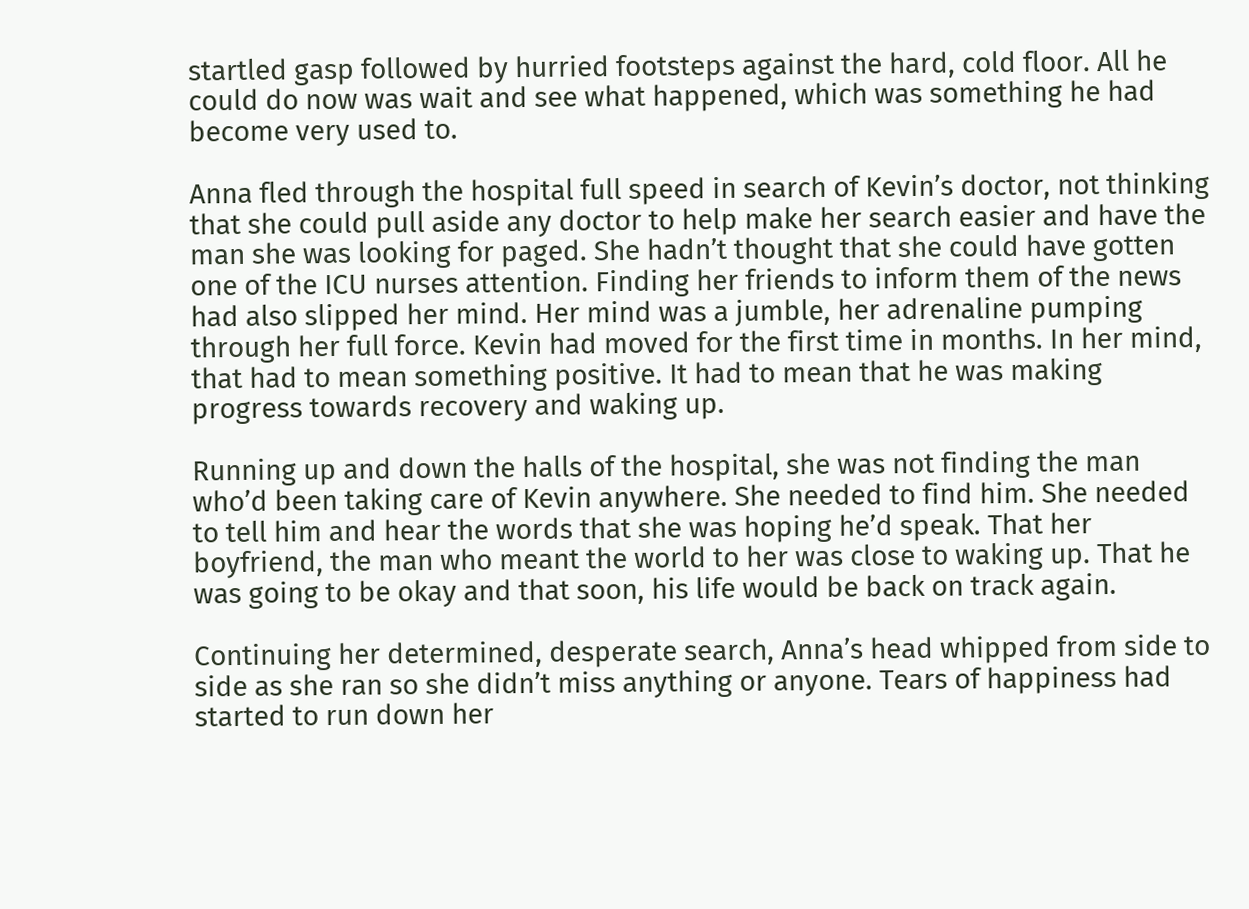startled gasp followed by hurried footsteps against the hard, cold floor. All he could do now was wait and see what happened, which was something he had become very used to.

Anna fled through the hospital full speed in search of Kevin’s doctor, not thinking that she could pull aside any doctor to help make her search easier and have the man she was looking for paged. She hadn’t thought that she could have gotten one of the ICU nurses attention. Finding her friends to inform them of the news had also slipped her mind. Her mind was a jumble, her adrenaline pumping through her full force. Kevin had moved for the first time in months. In her mind, that had to mean something positive. It had to mean that he was making progress towards recovery and waking up.

Running up and down the halls of the hospital, she was not finding the man who’d been taking care of Kevin anywhere. She needed to find him. She needed to tell him and hear the words that she was hoping he’d speak. That her boyfriend, the man who meant the world to her was close to waking up. That he was going to be okay and that soon, his life would be back on track again.

Continuing her determined, desperate search, Anna’s head whipped from side to side as she ran so she didn’t miss anything or anyone. Tears of happiness had started to run down her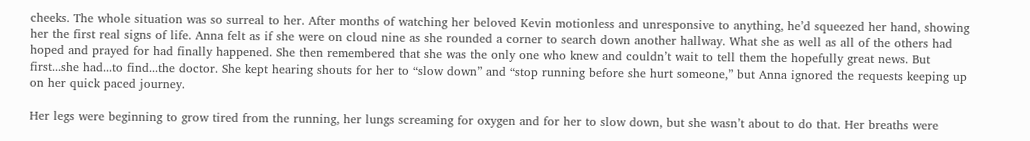cheeks. The whole situation was so surreal to her. After months of watching her beloved Kevin motionless and unresponsive to anything, he’d squeezed her hand, showing her the first real signs of life. Anna felt as if she were on cloud nine as she rounded a corner to search down another hallway. What she as well as all of the others had hoped and prayed for had finally happened. She then remembered that she was the only one who knew and couldn’t wait to tell them the hopefully great news. But first...she had...to find...the doctor. She kept hearing shouts for her to “slow down” and “stop running before she hurt someone,” but Anna ignored the requests keeping up on her quick paced journey.

Her legs were beginning to grow tired from the running, her lungs screaming for oxygen and for her to slow down, but she wasn’t about to do that. Her breaths were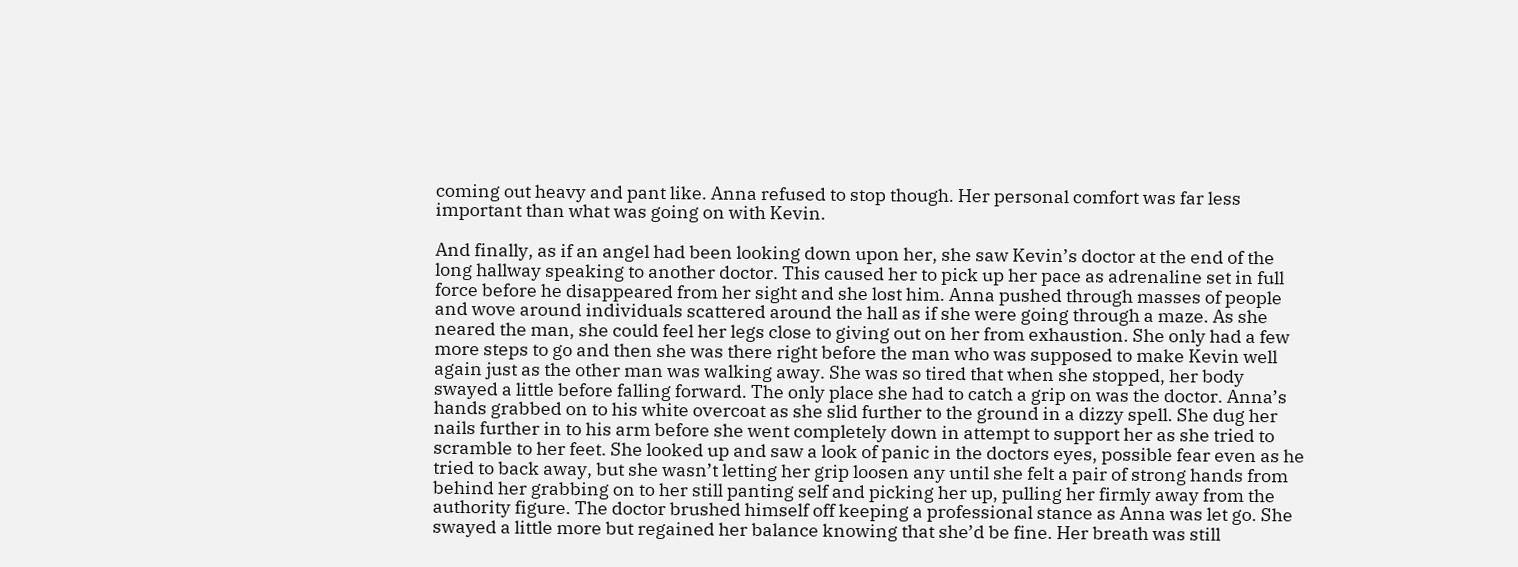coming out heavy and pant like. Anna refused to stop though. Her personal comfort was far less important than what was going on with Kevin.

And finally, as if an angel had been looking down upon her, she saw Kevin’s doctor at the end of the long hallway speaking to another doctor. This caused her to pick up her pace as adrenaline set in full force before he disappeared from her sight and she lost him. Anna pushed through masses of people and wove around individuals scattered around the hall as if she were going through a maze. As she neared the man, she could feel her legs close to giving out on her from exhaustion. She only had a few more steps to go and then she was there right before the man who was supposed to make Kevin well again just as the other man was walking away. She was so tired that when she stopped, her body swayed a little before falling forward. The only place she had to catch a grip on was the doctor. Anna’s hands grabbed on to his white overcoat as she slid further to the ground in a dizzy spell. She dug her nails further in to his arm before she went completely down in attempt to support her as she tried to scramble to her feet. She looked up and saw a look of panic in the doctors eyes, possible fear even as he tried to back away, but she wasn’t letting her grip loosen any until she felt a pair of strong hands from behind her grabbing on to her still panting self and picking her up, pulling her firmly away from the authority figure. The doctor brushed himself off keeping a professional stance as Anna was let go. She swayed a little more but regained her balance knowing that she’d be fine. Her breath was still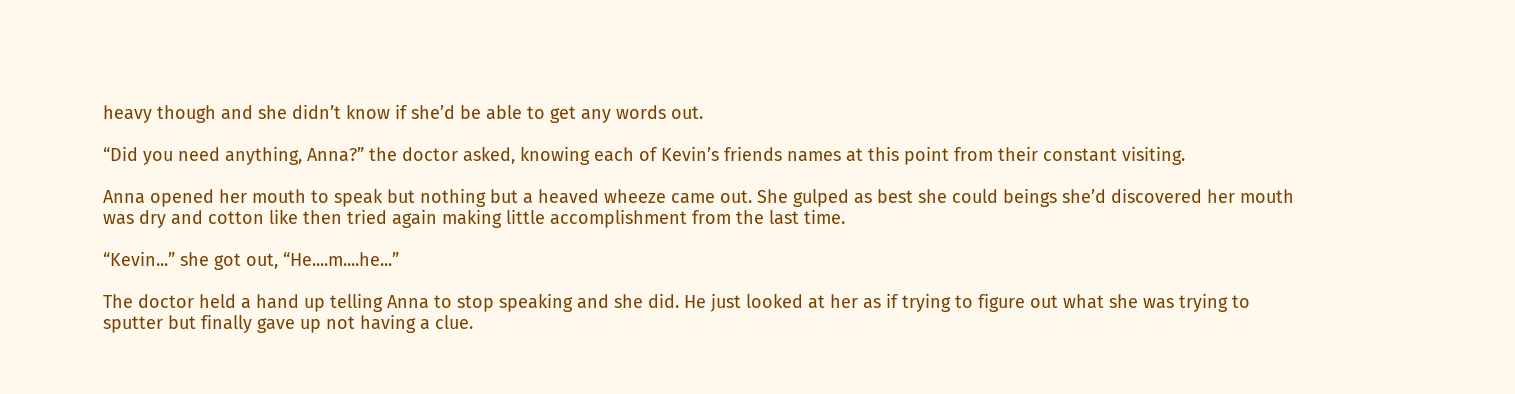heavy though and she didn’t know if she’d be able to get any words out.

“Did you need anything, Anna?” the doctor asked, knowing each of Kevin’s friends names at this point from their constant visiting.

Anna opened her mouth to speak but nothing but a heaved wheeze came out. She gulped as best she could beings she’d discovered her mouth was dry and cotton like then tried again making little accomplishment from the last time.

“Kevin...” she got out, “He....m....he...”

The doctor held a hand up telling Anna to stop speaking and she did. He just looked at her as if trying to figure out what she was trying to sputter but finally gave up not having a clue.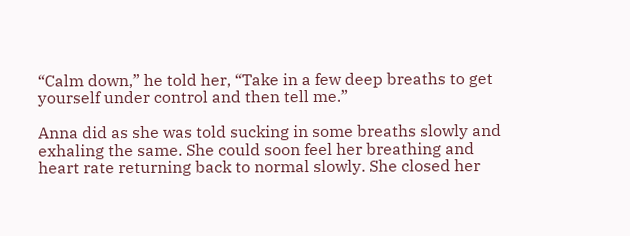“Calm down,” he told her, “Take in a few deep breaths to get yourself under control and then tell me.”

Anna did as she was told sucking in some breaths slowly and exhaling the same. She could soon feel her breathing and heart rate returning back to normal slowly. She closed her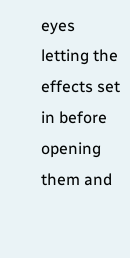eyes letting the effects set in before opening them and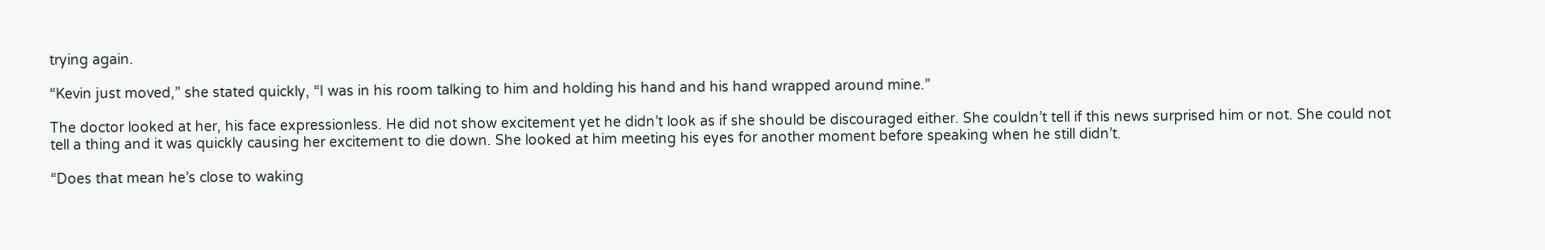trying again.

“Kevin just moved,” she stated quickly, “I was in his room talking to him and holding his hand and his hand wrapped around mine.”

The doctor looked at her, his face expressionless. He did not show excitement yet he didn’t look as if she should be discouraged either. She couldn’t tell if this news surprised him or not. She could not tell a thing and it was quickly causing her excitement to die down. She looked at him meeting his eyes for another moment before speaking when he still didn’t.

“Does that mean he’s close to waking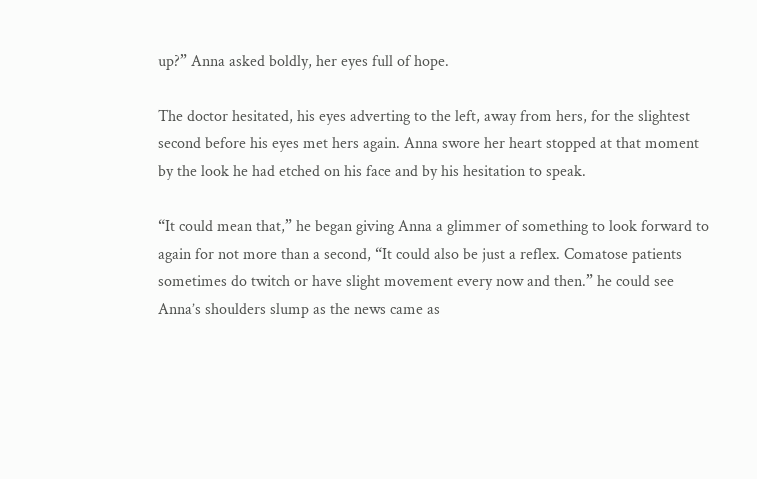up?” Anna asked boldly, her eyes full of hope.

The doctor hesitated, his eyes adverting to the left, away from hers, for the slightest second before his eyes met hers again. Anna swore her heart stopped at that moment by the look he had etched on his face and by his hesitation to speak.

“It could mean that,” he began giving Anna a glimmer of something to look forward to again for not more than a second, “It could also be just a reflex. Comatose patients sometimes do twitch or have slight movement every now and then.” he could see Anna’s shoulders slump as the news came as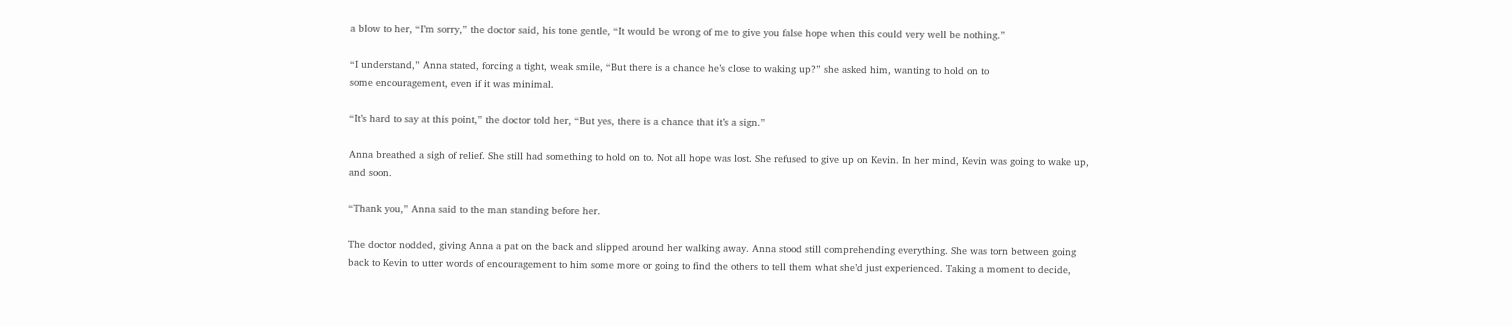a blow to her, “I’m sorry,” the doctor said, his tone gentle, “It would be wrong of me to give you false hope when this could very well be nothing.”

“I understand,” Anna stated, forcing a tight, weak smile, “But there is a chance he’s close to waking up?” she asked him, wanting to hold on to
some encouragement, even if it was minimal.

“It’s hard to say at this point,” the doctor told her, “But yes, there is a chance that it’s a sign.”

Anna breathed a sigh of relief. She still had something to hold on to. Not all hope was lost. She refused to give up on Kevin. In her mind, Kevin was going to wake up, and soon.

“Thank you,” Anna said to the man standing before her.

The doctor nodded, giving Anna a pat on the back and slipped around her walking away. Anna stood still comprehending everything. She was torn between going back to Kevin to utter words of encouragement to him some more or going to find the others to tell them what she’d just experienced. Taking a moment to decide,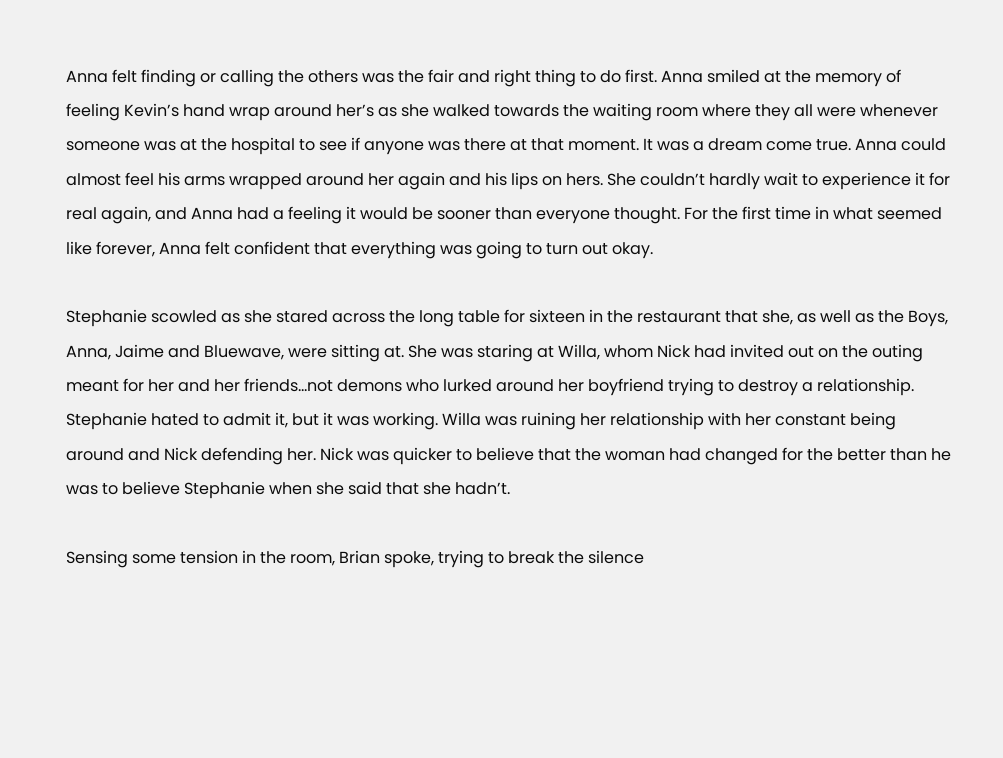Anna felt finding or calling the others was the fair and right thing to do first. Anna smiled at the memory of feeling Kevin’s hand wrap around her’s as she walked towards the waiting room where they all were whenever someone was at the hospital to see if anyone was there at that moment. It was a dream come true. Anna could almost feel his arms wrapped around her again and his lips on hers. She couldn’t hardly wait to experience it for real again, and Anna had a feeling it would be sooner than everyone thought. For the first time in what seemed like forever, Anna felt confident that everything was going to turn out okay.

Stephanie scowled as she stared across the long table for sixteen in the restaurant that she, as well as the Boys, Anna, Jaime and Bluewave, were sitting at. She was staring at Willa, whom Nick had invited out on the outing meant for her and her friends...not demons who lurked around her boyfriend trying to destroy a relationship. Stephanie hated to admit it, but it was working. Willa was ruining her relationship with her constant being around and Nick defending her. Nick was quicker to believe that the woman had changed for the better than he was to believe Stephanie when she said that she hadn’t.

Sensing some tension in the room, Brian spoke, trying to break the silence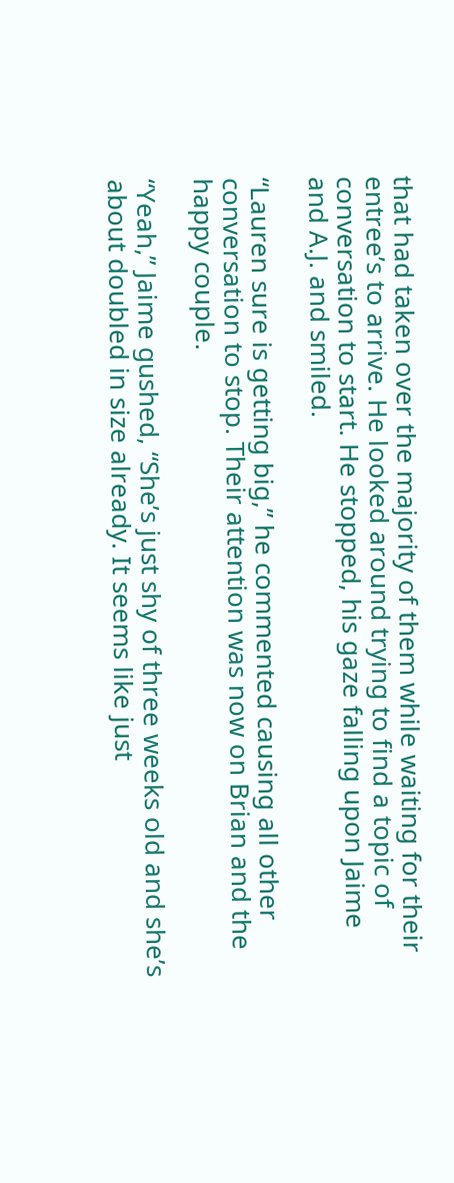that had taken over the majority of them while waiting for their entree’s to arrive. He looked around trying to find a topic of conversation to start. He stopped, his gaze falling upon Jaime and A.J. and smiled.

“Lauren sure is getting big,” he commented causing all other conversation to stop. Their attention was now on Brian and the happy couple.

“Yeah,” Jaime gushed, “She’s just shy of three weeks old and she’s about doubled in size already. It seems like just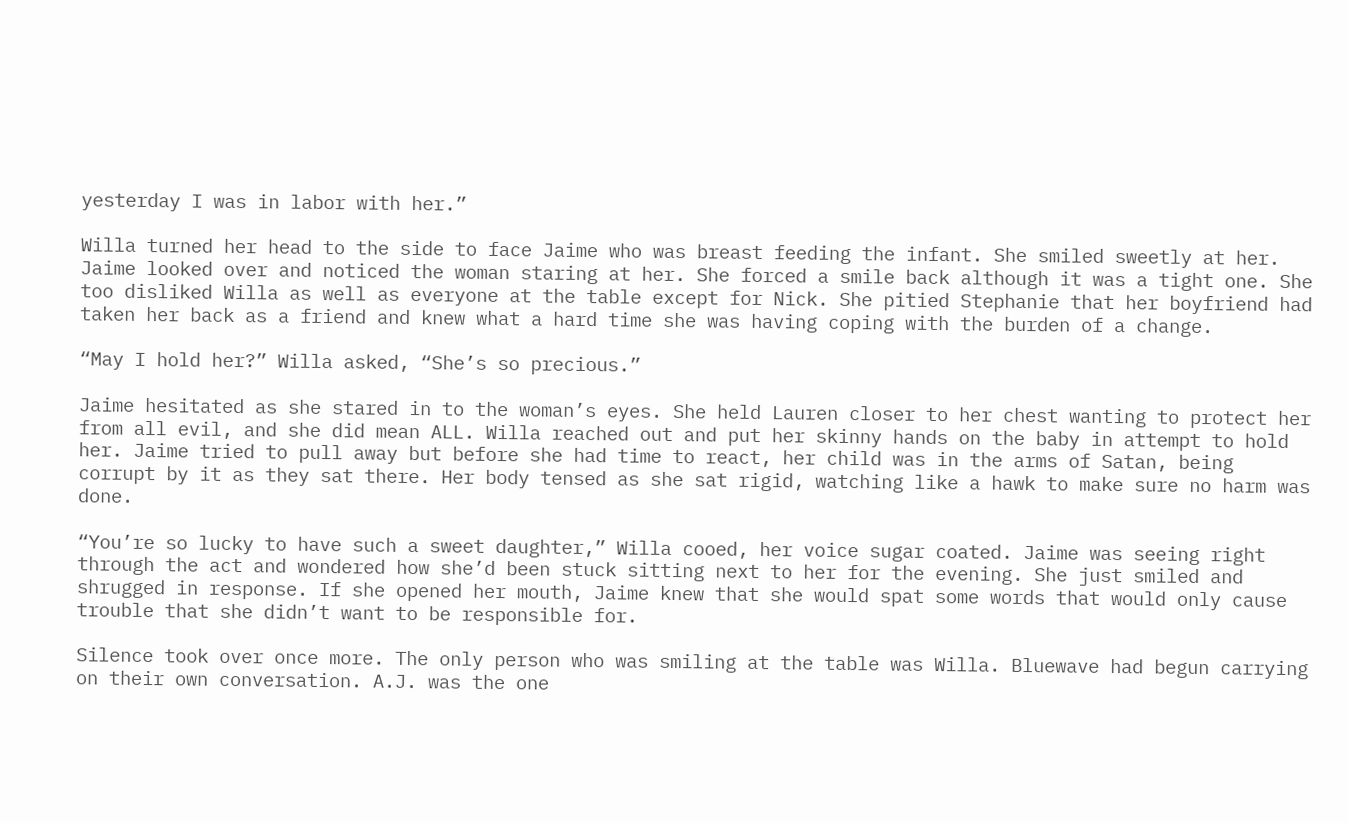yesterday I was in labor with her.”

Willa turned her head to the side to face Jaime who was breast feeding the infant. She smiled sweetly at her. Jaime looked over and noticed the woman staring at her. She forced a smile back although it was a tight one. She too disliked Willa as well as everyone at the table except for Nick. She pitied Stephanie that her boyfriend had taken her back as a friend and knew what a hard time she was having coping with the burden of a change.

“May I hold her?” Willa asked, “She’s so precious.”

Jaime hesitated as she stared in to the woman’s eyes. She held Lauren closer to her chest wanting to protect her from all evil, and she did mean ALL. Willa reached out and put her skinny hands on the baby in attempt to hold her. Jaime tried to pull away but before she had time to react, her child was in the arms of Satan, being corrupt by it as they sat there. Her body tensed as she sat rigid, watching like a hawk to make sure no harm was done.

“You’re so lucky to have such a sweet daughter,” Willa cooed, her voice sugar coated. Jaime was seeing right through the act and wondered how she’d been stuck sitting next to her for the evening. She just smiled and shrugged in response. If she opened her mouth, Jaime knew that she would spat some words that would only cause trouble that she didn’t want to be responsible for.

Silence took over once more. The only person who was smiling at the table was Willa. Bluewave had begun carrying on their own conversation. A.J. was the one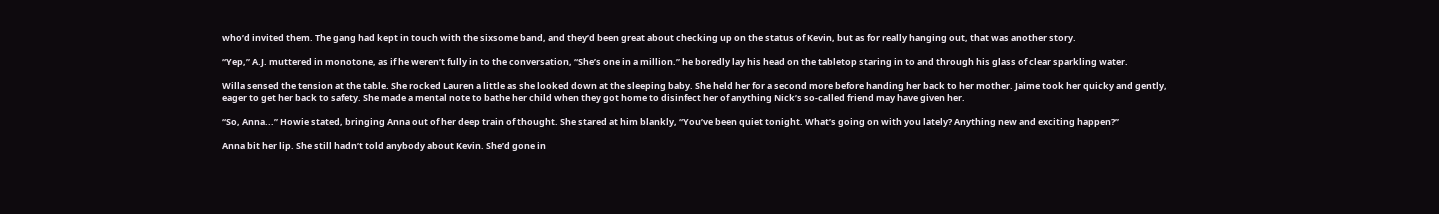who’d invited them. The gang had kept in touch with the sixsome band, and they’d been great about checking up on the status of Kevin, but as for really hanging out, that was another story.

“Yep,” A.J. muttered in monotone, as if he weren’t fully in to the conversation, “She’s one in a million.” he boredly lay his head on the tabletop staring in to and through his glass of clear sparkling water.

Willa sensed the tension at the table. She rocked Lauren a little as she looked down at the sleeping baby. She held her for a second more before handing her back to her mother. Jaime took her quicky and gently, eager to get her back to safety. She made a mental note to bathe her child when they got home to disinfect her of anything Nick’s so-called friend may have given her.

“So, Anna...” Howie stated, bringing Anna out of her deep train of thought. She stared at him blankly, “You’ve been quiet tonight. What’s going on with you lately? Anything new and exciting happen?”

Anna bit her lip. She still hadn’t told anybody about Kevin. She’d gone in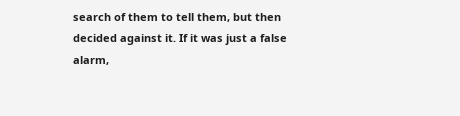search of them to tell them, but then decided against it. If it was just a false alarm,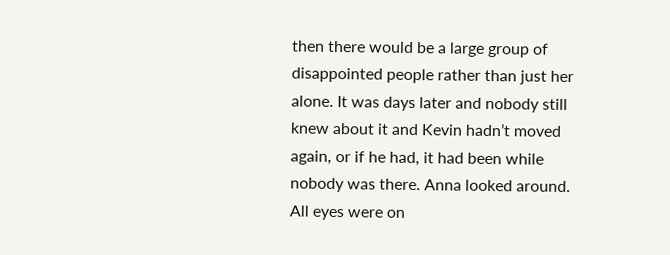then there would be a large group of disappointed people rather than just her alone. It was days later and nobody still knew about it and Kevin hadn’t moved again, or if he had, it had been while nobody was there. Anna looked around. All eyes were on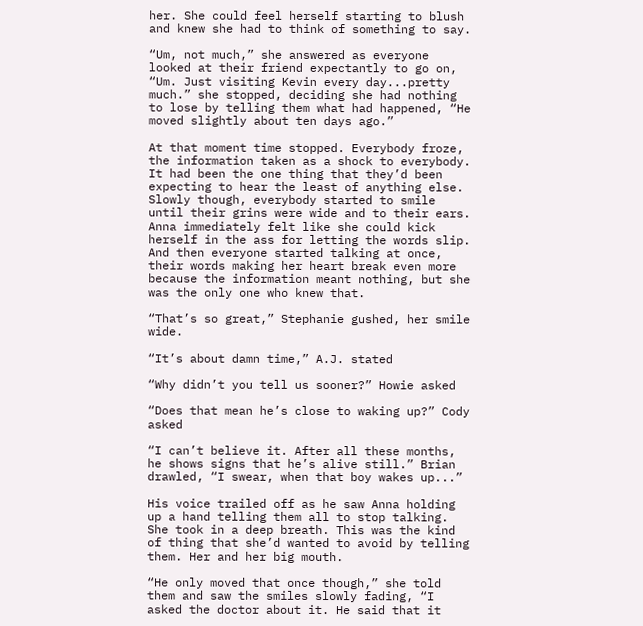her. She could feel herself starting to blush and knew she had to think of something to say.

“Um, not much,” she answered as everyone looked at their friend expectantly to go on, “Um. Just visiting Kevin every day...pretty much.” she stopped, deciding she had nothing to lose by telling them what had happened, “He moved slightly about ten days ago.”

At that moment time stopped. Everybody froze, the information taken as a shock to everybody. It had been the one thing that they’d been expecting to hear the least of anything else. Slowly though, everybody started to smile until their grins were wide and to their ears. Anna immediately felt like she could kick herself in the ass for letting the words slip. And then everyone started talking at once, their words making her heart break even more because the information meant nothing, but she was the only one who knew that.

“That’s so great,” Stephanie gushed, her smile wide.

“It’s about damn time,” A.J. stated

“Why didn’t you tell us sooner?” Howie asked

“Does that mean he’s close to waking up?” Cody asked

“I can’t believe it. After all these months, he shows signs that he’s alive still.” Brian drawled, “I swear, when that boy wakes up...”

His voice trailed off as he saw Anna holding up a hand telling them all to stop talking. She took in a deep breath. This was the kind of thing that she’d wanted to avoid by telling them. Her and her big mouth.

“He only moved that once though,” she told them and saw the smiles slowly fading, “I asked the doctor about it. He said that it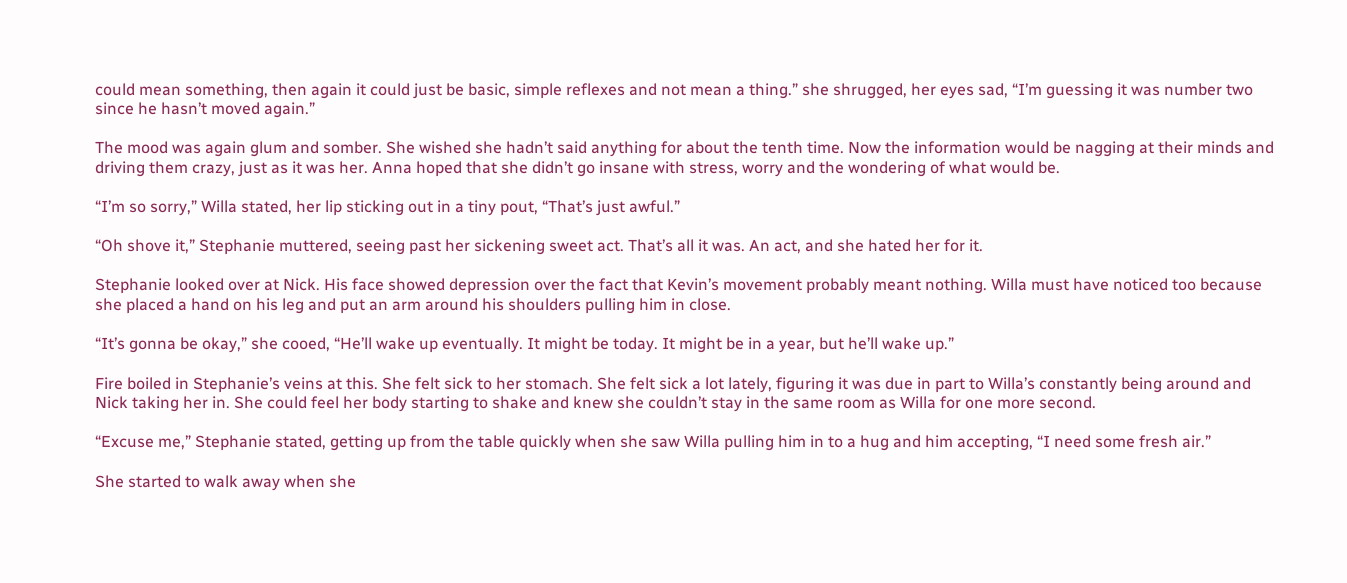could mean something, then again it could just be basic, simple reflexes and not mean a thing.” she shrugged, her eyes sad, “I’m guessing it was number two since he hasn’t moved again.”

The mood was again glum and somber. She wished she hadn’t said anything for about the tenth time. Now the information would be nagging at their minds and driving them crazy, just as it was her. Anna hoped that she didn’t go insane with stress, worry and the wondering of what would be.

“I’m so sorry,” Willa stated, her lip sticking out in a tiny pout, “That’s just awful.”

“Oh shove it,” Stephanie muttered, seeing past her sickening sweet act. That’s all it was. An act, and she hated her for it.

Stephanie looked over at Nick. His face showed depression over the fact that Kevin’s movement probably meant nothing. Willa must have noticed too because she placed a hand on his leg and put an arm around his shoulders pulling him in close.

“It’s gonna be okay,” she cooed, “He’ll wake up eventually. It might be today. It might be in a year, but he’ll wake up.”

Fire boiled in Stephanie’s veins at this. She felt sick to her stomach. She felt sick a lot lately, figuring it was due in part to Willa’s constantly being around and Nick taking her in. She could feel her body starting to shake and knew she couldn’t stay in the same room as Willa for one more second.

“Excuse me,” Stephanie stated, getting up from the table quickly when she saw Willa pulling him in to a hug and him accepting, “I need some fresh air.”

She started to walk away when she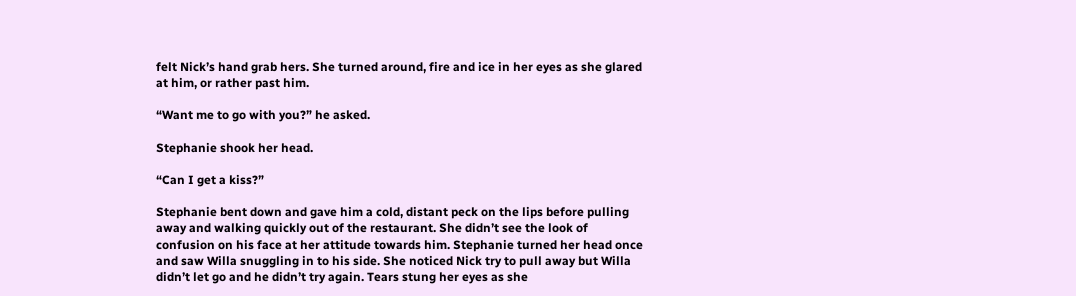felt Nick’s hand grab hers. She turned around, fire and ice in her eyes as she glared at him, or rather past him.

“Want me to go with you?” he asked.

Stephanie shook her head.

“Can I get a kiss?”

Stephanie bent down and gave him a cold, distant peck on the lips before pulling away and walking quickly out of the restaurant. She didn’t see the look of confusion on his face at her attitude towards him. Stephanie turned her head once and saw Willa snuggling in to his side. She noticed Nick try to pull away but Willa didn’t let go and he didn’t try again. Tears stung her eyes as she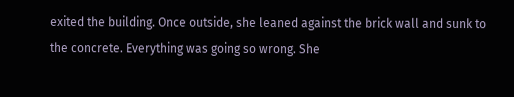exited the building. Once outside, she leaned against the brick wall and sunk to the concrete. Everything was going so wrong. She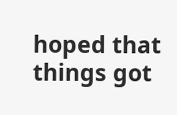hoped that things got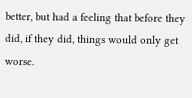better, but had a feeling that before they did, if they did, things would only get worse.